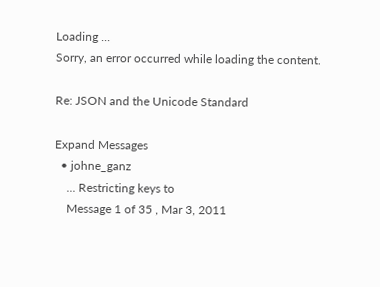Loading ...
Sorry, an error occurred while loading the content.

Re: JSON and the Unicode Standard

Expand Messages
  • johne_ganz
    ... Restricting keys to
    Message 1 of 35 , Mar 3, 2011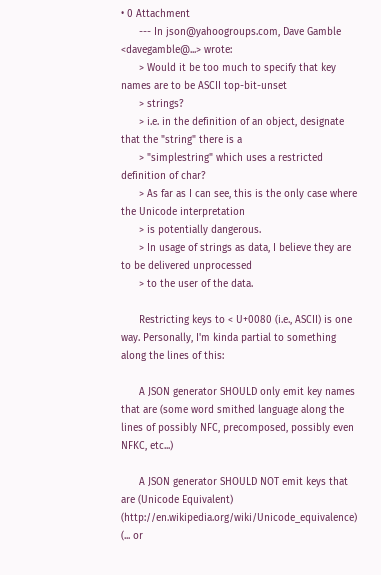• 0 Attachment
      --- In json@yahoogroups.com, Dave Gamble <davegamble@...> wrote:
      > Would it be too much to specify that key names are to be ASCII top-bit-unset
      > strings?
      > i.e. in the definition of an object, designate that the "string" there is a
      > "simplestring" which uses a restricted definition of char?
      > As far as I can see, this is the only case where the Unicode interpretation
      > is potentially dangerous.
      > In usage of strings as data, I believe they are to be delivered unprocessed
      > to the user of the data.

      Restricting keys to < U+0080 (i.e., ASCII) is one way. Personally, I'm kinda partial to something along the lines of this:

      A JSON generator SHOULD only emit key names that are (some word smithed language along the lines of possibly NFC, precomposed, possibly even NFKC, etc...)

      A JSON generator SHOULD NOT emit keys that are (Unicode Equivalent) (http://en.wikipedia.org/wiki/Unicode_equivalence) (... or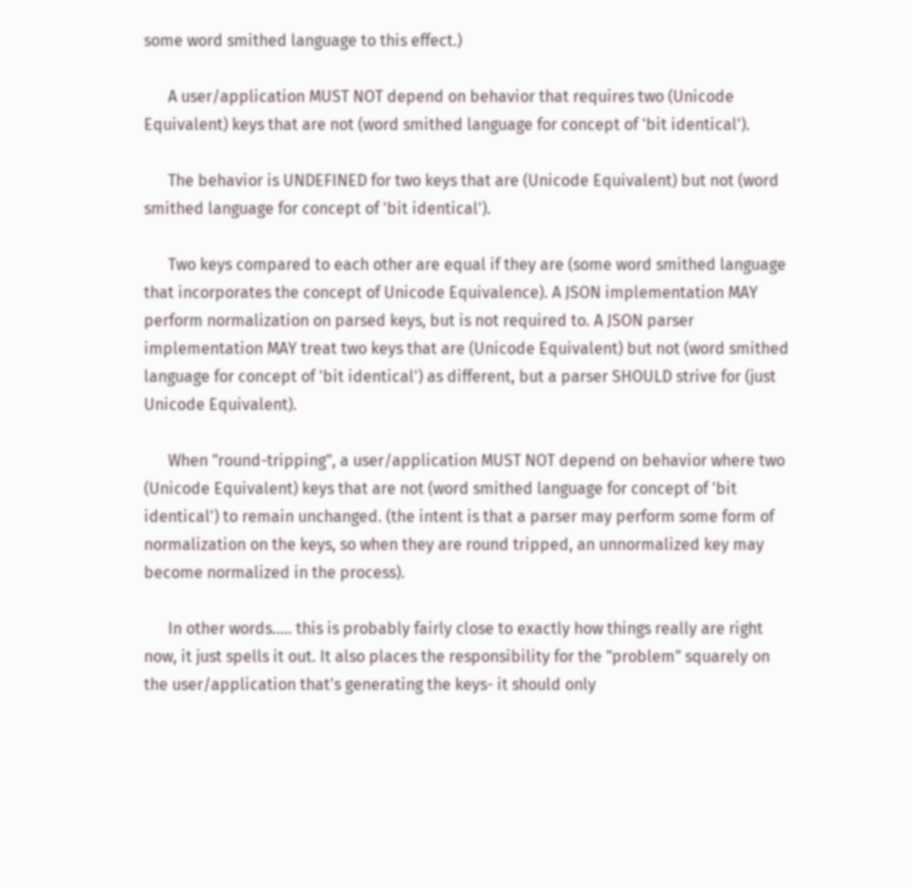some word smithed language to this effect.)

      A user/application MUST NOT depend on behavior that requires two (Unicode Equivalent) keys that are not (word smithed language for concept of 'bit identical').

      The behavior is UNDEFINED for two keys that are (Unicode Equivalent) but not (word smithed language for concept of 'bit identical').

      Two keys compared to each other are equal if they are (some word smithed language that incorporates the concept of Unicode Equivalence). A JSON implementation MAY perform normalization on parsed keys, but is not required to. A JSON parser implementation MAY treat two keys that are (Unicode Equivalent) but not (word smithed language for concept of 'bit identical') as different, but a parser SHOULD strive for (just Unicode Equivalent).

      When "round-tripping", a user/application MUST NOT depend on behavior where two (Unicode Equivalent) keys that are not (word smithed language for concept of 'bit identical') to remain unchanged. (the intent is that a parser may perform some form of normalization on the keys, so when they are round tripped, an unnormalized key may become normalized in the process).

      In other words..... this is probably fairly close to exactly how things really are right now, it just spells it out. It also places the responsibility for the "problem" squarely on the user/application that's generating the keys- it should only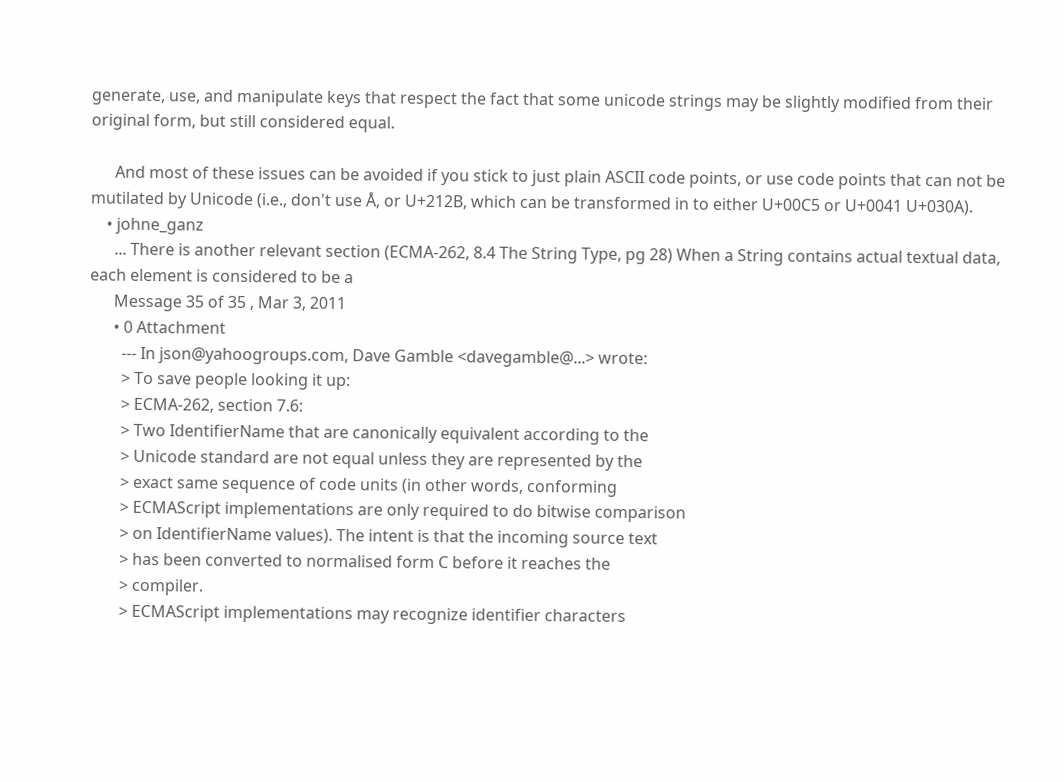generate, use, and manipulate keys that respect the fact that some unicode strings may be slightly modified from their original form, but still considered equal.

      And most of these issues can be avoided if you stick to just plain ASCII code points, or use code points that can not be mutilated by Unicode (i.e., don't use Å, or U+212B, which can be transformed in to either U+00C5 or U+0041 U+030A).
    • johne_ganz
      ... There is another relevant section (ECMA-262, 8.4 The String Type, pg 28) When a String contains actual textual data, each element is considered to be a
      Message 35 of 35 , Mar 3, 2011
      • 0 Attachment
        --- In json@yahoogroups.com, Dave Gamble <davegamble@...> wrote:
        > To save people looking it up:
        > ECMA-262, section 7.6:
        > Two IdentifierName that are canonically equivalent according to the
        > Unicode standard are not equal unless they are represented by the
        > exact same sequence of code units (in other words, conforming
        > ECMAScript implementations are only required to do bitwise comparison
        > on IdentifierName values). The intent is that the incoming source text
        > has been converted to normalised form C before it reaches the
        > compiler.
        > ECMAScript implementations may recognize identifier characters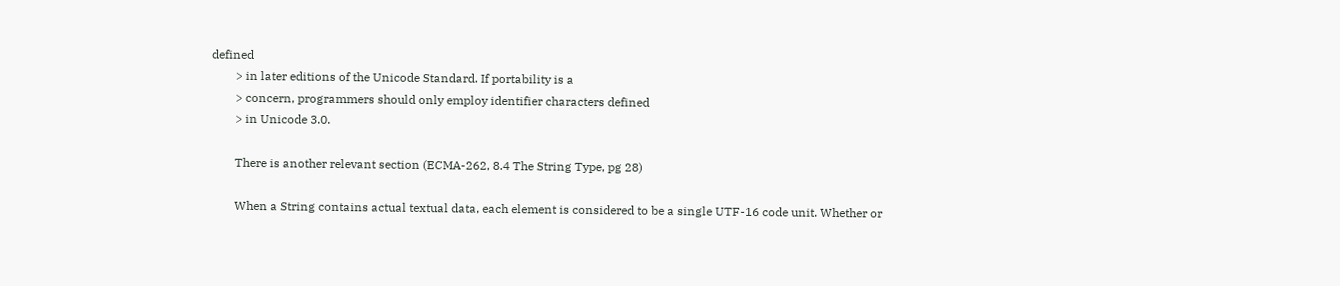defined
        > in later editions of the Unicode Standard. If portability is a
        > concern, programmers should only employ identifier characters defined
        > in Unicode 3.0.

        There is another relevant section (ECMA-262, 8.4 The String Type, pg 28)

        When a String contains actual textual data, each element is considered to be a single UTF-16 code unit. Whether or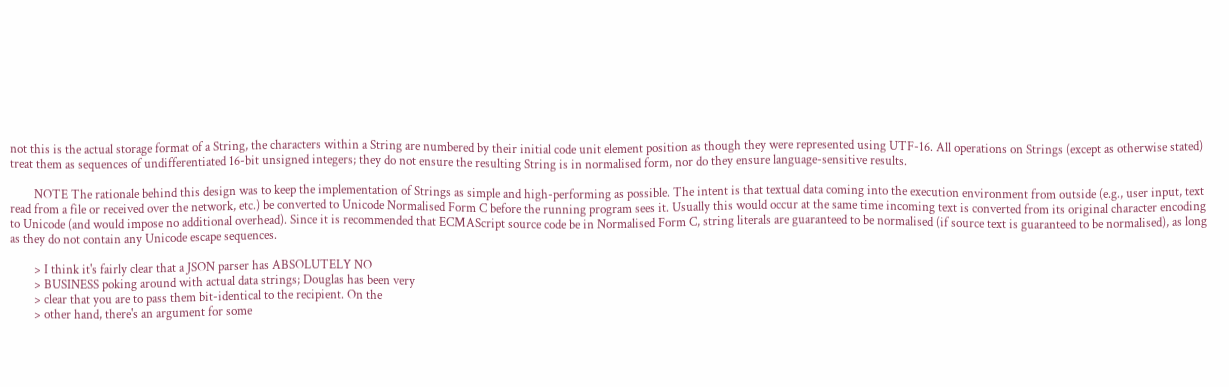not this is the actual storage format of a String, the characters within a String are numbered by their initial code unit element position as though they were represented using UTF-16. All operations on Strings (except as otherwise stated) treat them as sequences of undifferentiated 16-bit unsigned integers; they do not ensure the resulting String is in normalised form, nor do they ensure language-sensitive results.

        NOTE The rationale behind this design was to keep the implementation of Strings as simple and high-performing as possible. The intent is that textual data coming into the execution environment from outside (e.g., user input, text read from a file or received over the network, etc.) be converted to Unicode Normalised Form C before the running program sees it. Usually this would occur at the same time incoming text is converted from its original character encoding to Unicode (and would impose no additional overhead). Since it is recommended that ECMAScript source code be in Normalised Form C, string literals are guaranteed to be normalised (if source text is guaranteed to be normalised), as long as they do not contain any Unicode escape sequences.

        > I think it's fairly clear that a JSON parser has ABSOLUTELY NO
        > BUSINESS poking around with actual data strings; Douglas has been very
        > clear that you are to pass them bit-identical to the recipient. On the
        > other hand, there's an argument for some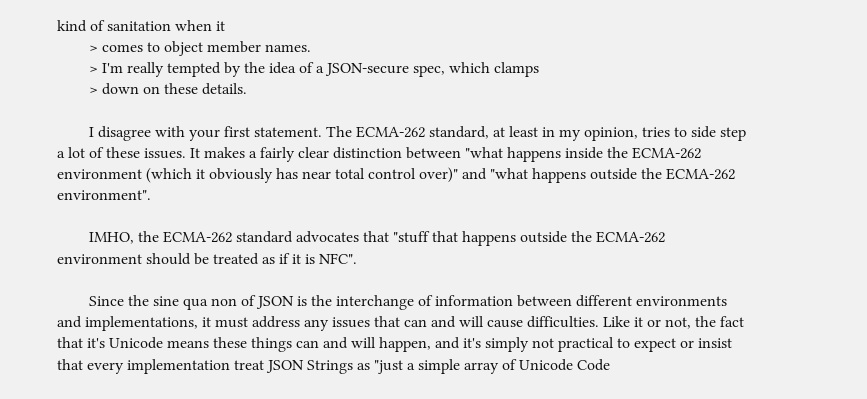kind of sanitation when it
        > comes to object member names.
        > I'm really tempted by the idea of a JSON-secure spec, which clamps
        > down on these details.

        I disagree with your first statement. The ECMA-262 standard, at least in my opinion, tries to side step a lot of these issues. It makes a fairly clear distinction between "what happens inside the ECMA-262 environment (which it obviously has near total control over)" and "what happens outside the ECMA-262 environment".

        IMHO, the ECMA-262 standard advocates that "stuff that happens outside the ECMA-262 environment should be treated as if it is NFC".

        Since the sine qua non of JSON is the interchange of information between different environments and implementations, it must address any issues that can and will cause difficulties. Like it or not, the fact that it's Unicode means these things can and will happen, and it's simply not practical to expect or insist that every implementation treat JSON Strings as "just a simple array of Unicode Code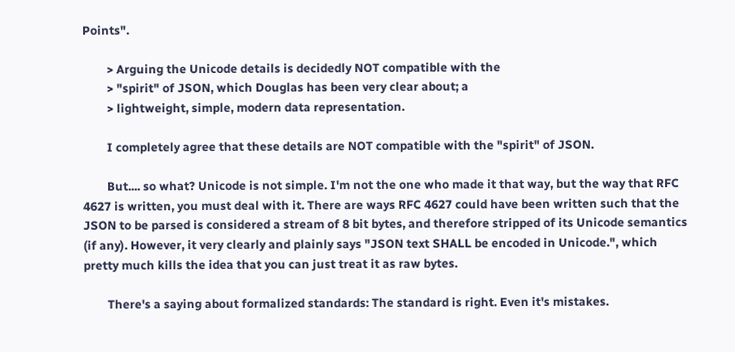Points".

        > Arguing the Unicode details is decidedly NOT compatible with the
        > "spirit" of JSON, which Douglas has been very clear about; a
        > lightweight, simple, modern data representation.

        I completely agree that these details are NOT compatible with the "spirit" of JSON.

        But.... so what? Unicode is not simple. I'm not the one who made it that way, but the way that RFC 4627 is written, you must deal with it. There are ways RFC 4627 could have been written such that the JSON to be parsed is considered a stream of 8 bit bytes, and therefore stripped of its Unicode semantics (if any). However, it very clearly and plainly says "JSON text SHALL be encoded in Unicode.", which pretty much kills the idea that you can just treat it as raw bytes.

        There's a saying about formalized standards: The standard is right. Even it's mistakes.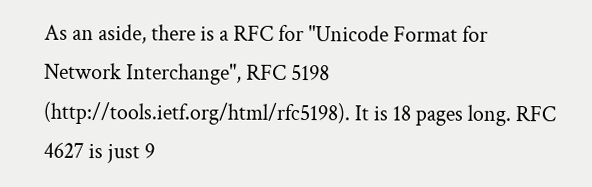As an aside, there is a RFC for "Unicode Format for Network Interchange", RFC 5198 (http://tools.ietf.org/html/rfc5198). It is 18 pages long. RFC 4627 is just 9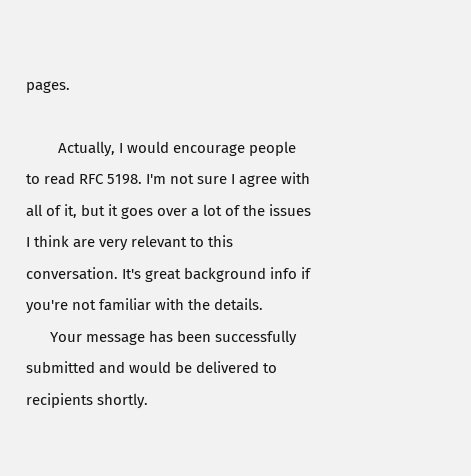pages.

        Actually, I would encourage people to read RFC 5198. I'm not sure I agree with all of it, but it goes over a lot of the issues I think are very relevant to this conversation. It's great background info if you're not familiar with the details.
      Your message has been successfully submitted and would be delivered to recipients shortly.